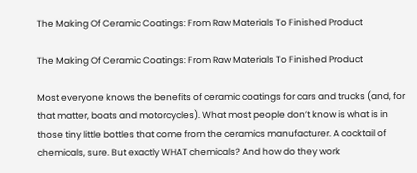The Making Of Ceramic Coatings: From Raw Materials To Finished Product

The Making Of Ceramic Coatings: From Raw Materials To Finished Product

Most everyone knows the benefits of ceramic coatings for cars and trucks (and, for that matter, boats and motorcycles). What most people don’t know is what is in those tiny little bottles that come from the ceramics manufacturer. A cocktail of chemicals, sure. But exactly WHAT chemicals? And how do they work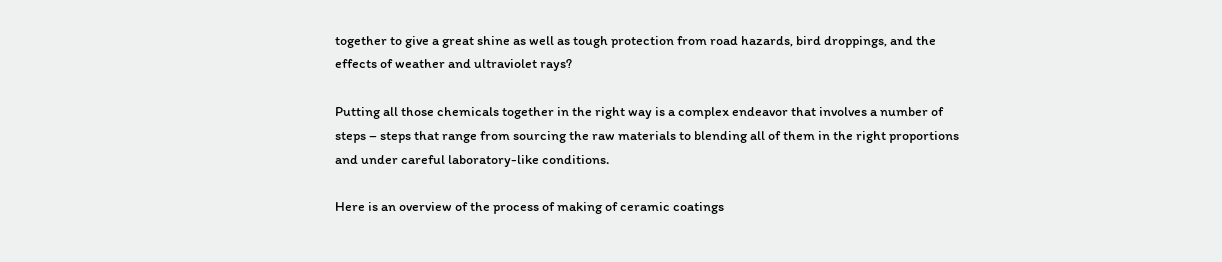together to give a great shine as well as tough protection from road hazards, bird droppings, and the effects of weather and ultraviolet rays?

Putting all those chemicals together in the right way is a complex endeavor that involves a number of steps – steps that range from sourcing the raw materials to blending all of them in the right proportions and under careful laboratory-like conditions.

Here is an overview of the process of making of ceramic coatings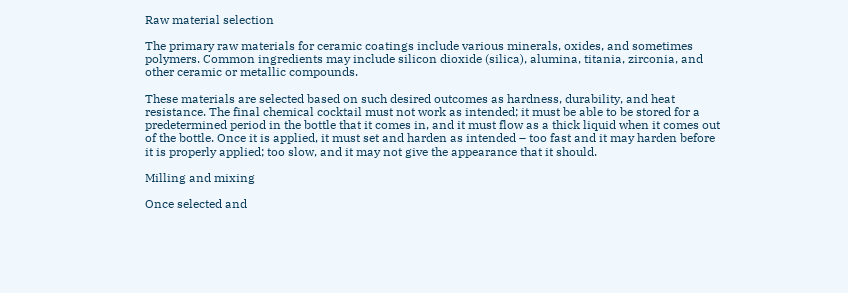Raw material selection

The primary raw materials for ceramic coatings include various minerals, oxides, and sometimes polymers. Common ingredients may include silicon dioxide (silica), alumina, titania, zirconia, and other ceramic or metallic compounds.

These materials are selected based on such desired outcomes as hardness, durability, and heat resistance. The final chemical cocktail must not work as intended; it must be able to be stored for a predetermined period in the bottle that it comes in, and it must flow as a thick liquid when it comes out of the bottle. Once it is applied, it must set and harden as intended – too fast and it may harden before it is properly applied; too slow, and it may not give the appearance that it should.

Milling and mixing

Once selected and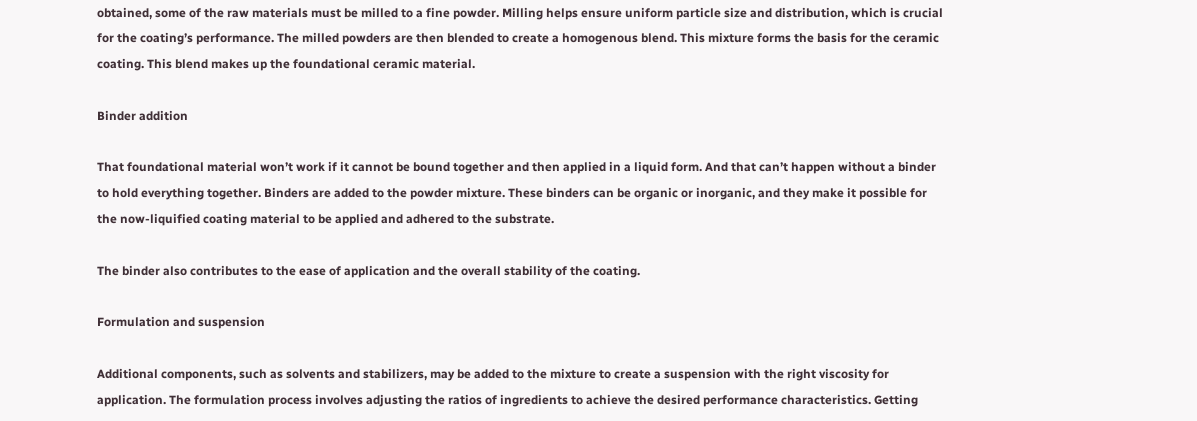obtained, some of the raw materials must be milled to a fine powder. Milling helps ensure uniform particle size and distribution, which is crucial for the coating’s performance. The milled powders are then blended to create a homogenous blend. This mixture forms the basis for the ceramic coating. This blend makes up the foundational ceramic material.

Binder addition

That foundational material won’t work if it cannot be bound together and then applied in a liquid form. And that can’t happen without a binder to hold everything together. Binders are added to the powder mixture. These binders can be organic or inorganic, and they make it possible for the now-liquified coating material to be applied and adhered to the substrate.

The binder also contributes to the ease of application and the overall stability of the coating.

Formulation and suspension

Additional components, such as solvents and stabilizers, may be added to the mixture to create a suspension with the right viscosity for application. The formulation process involves adjusting the ratios of ingredients to achieve the desired performance characteristics. Getting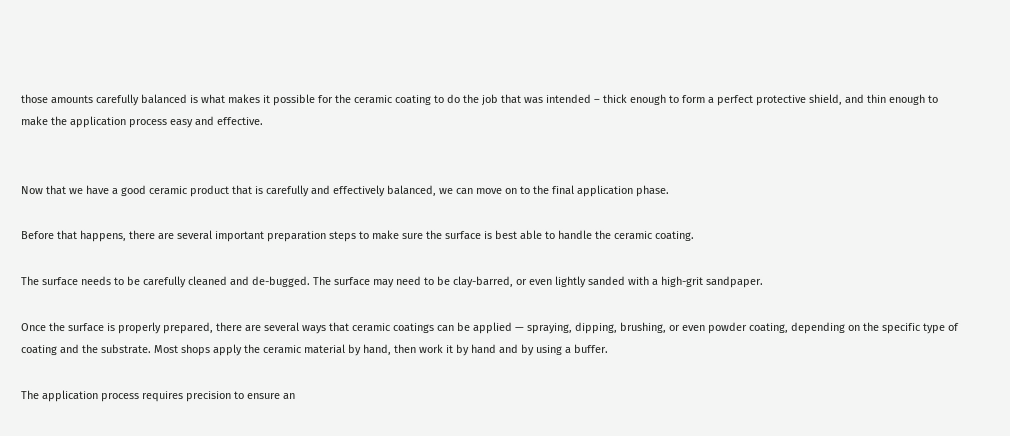those amounts carefully balanced is what makes it possible for the ceramic coating to do the job that was intended – thick enough to form a perfect protective shield, and thin enough to make the application process easy and effective.


Now that we have a good ceramic product that is carefully and effectively balanced, we can move on to the final application phase.

Before that happens, there are several important preparation steps to make sure the surface is best able to handle the ceramic coating.

The surface needs to be carefully cleaned and de-bugged. The surface may need to be clay-barred, or even lightly sanded with a high-grit sandpaper.

Once the surface is properly prepared, there are several ways that ceramic coatings can be applied — spraying, dipping, brushing, or even powder coating, depending on the specific type of coating and the substrate. Most shops apply the ceramic material by hand, then work it by hand and by using a buffer.

The application process requires precision to ensure an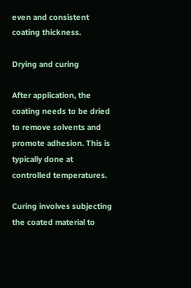even and consistent coating thickness.

Drying and curing

After application, the coating needs to be dried to remove solvents and promote adhesion. This is typically done at controlled temperatures.

Curing involves subjecting the coated material to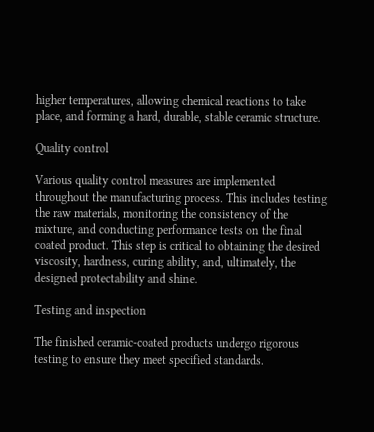higher temperatures, allowing chemical reactions to take place, and forming a hard, durable, stable ceramic structure.

Quality control

Various quality control measures are implemented throughout the manufacturing process. This includes testing the raw materials, monitoring the consistency of the mixture, and conducting performance tests on the final coated product. This step is critical to obtaining the desired viscosity, hardness, curing ability, and, ultimately, the designed protectability and shine.

Testing and inspection

The finished ceramic-coated products undergo rigorous testing to ensure they meet specified standards.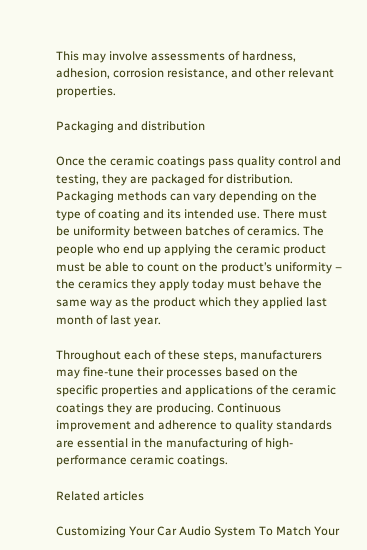This may involve assessments of hardness, adhesion, corrosion resistance, and other relevant properties.

Packaging and distribution

Once the ceramic coatings pass quality control and testing, they are packaged for distribution. Packaging methods can vary depending on the type of coating and its intended use. There must be uniformity between batches of ceramics. The people who end up applying the ceramic product must be able to count on the product’s uniformity – the ceramics they apply today must behave the same way as the product which they applied last month of last year.

Throughout each of these steps, manufacturers may fine-tune their processes based on the specific properties and applications of the ceramic coatings they are producing. Continuous improvement and adherence to quality standards are essential in the manufacturing of high-performance ceramic coatings.

Related articles

Customizing Your Car Audio System To Match Your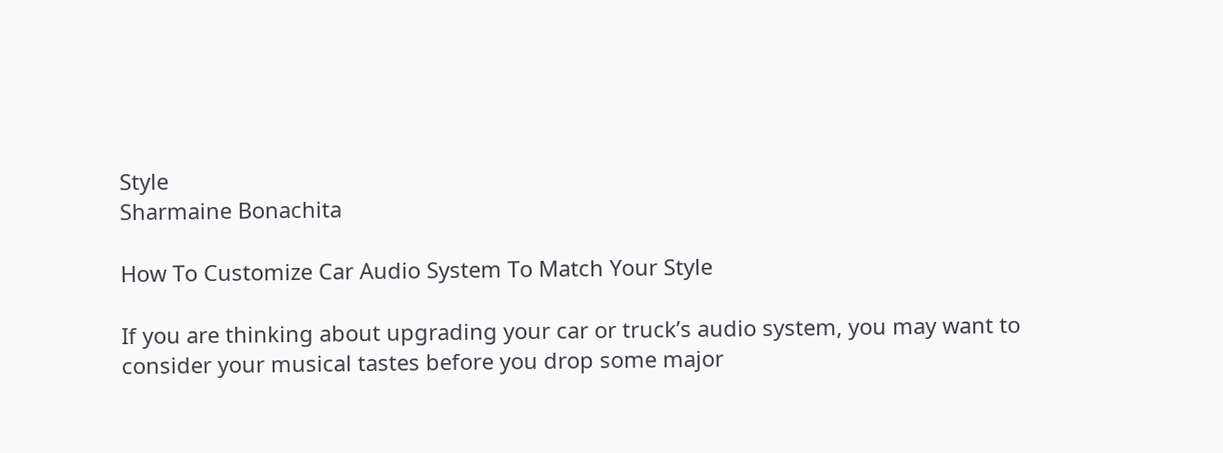Style
Sharmaine Bonachita

How To Customize Car Audio System To Match Your Style

If you are thinking about upgrading your car or truck’s audio system, you may want to consider your musical tastes before you drop some major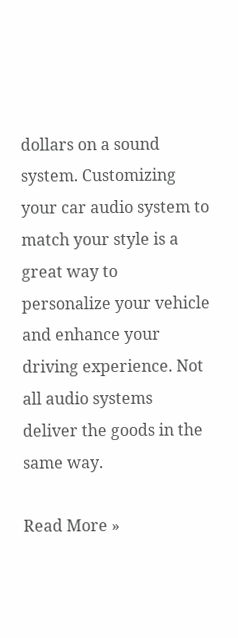dollars on a sound system. Customizing your car audio system to match your style is a great way to personalize your vehicle and enhance your driving experience. Not all audio systems deliver the goods in the same way.

Read More »